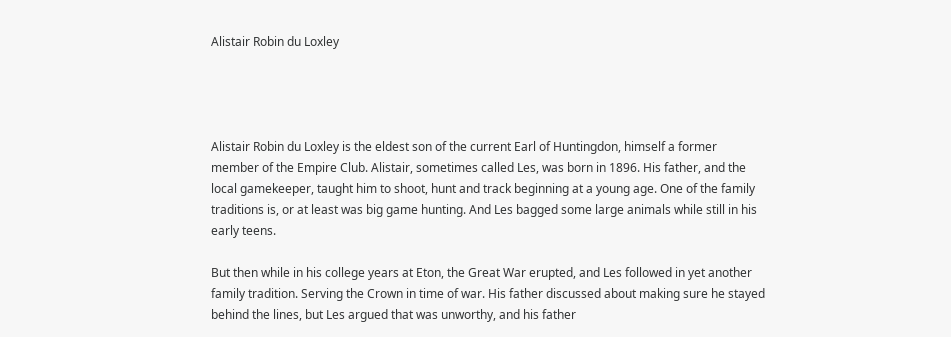Alistair Robin du Loxley




Alistair Robin du Loxley is the eldest son of the current Earl of Huntingdon, himself a former member of the Empire Club. Alistair, sometimes called Les, was born in 1896. His father, and the local gamekeeper, taught him to shoot, hunt and track beginning at a young age. One of the family traditions is, or at least was big game hunting. And Les bagged some large animals while still in his early teens.

But then while in his college years at Eton, the Great War erupted, and Les followed in yet another family tradition. Serving the Crown in time of war. His father discussed about making sure he stayed behind the lines, but Les argued that was unworthy, and his father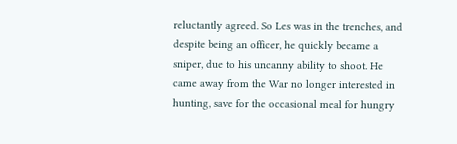reluctantly agreed. So Les was in the trenches, and despite being an officer, he quickly became a sniper, due to his uncanny ability to shoot. He came away from the War no longer interested in hunting, save for the occasional meal for hungry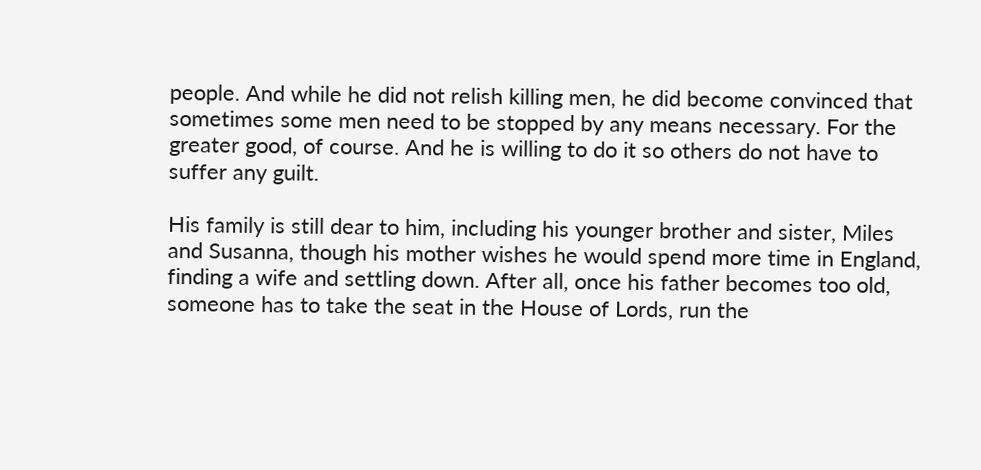people. And while he did not relish killing men, he did become convinced that sometimes some men need to be stopped by any means necessary. For the greater good, of course. And he is willing to do it so others do not have to suffer any guilt.

His family is still dear to him, including his younger brother and sister, Miles and Susanna, though his mother wishes he would spend more time in England, finding a wife and settling down. After all, once his father becomes too old, someone has to take the seat in the House of Lords, run the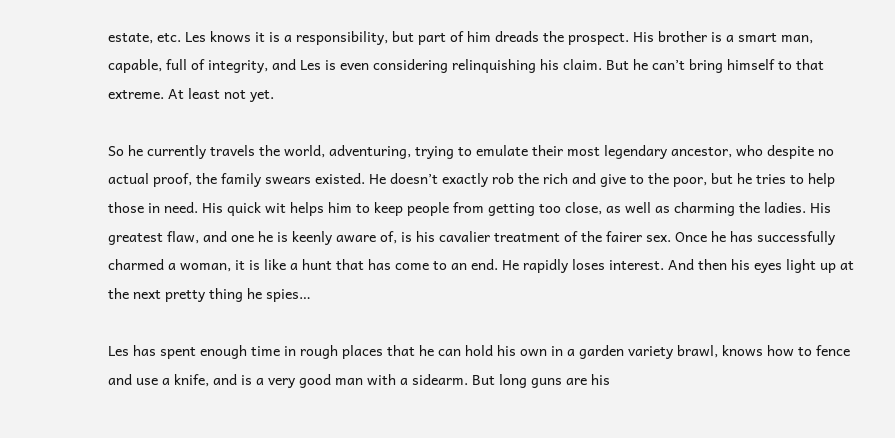estate, etc. Les knows it is a responsibility, but part of him dreads the prospect. His brother is a smart man, capable, full of integrity, and Les is even considering relinquishing his claim. But he can’t bring himself to that extreme. At least not yet.

So he currently travels the world, adventuring, trying to emulate their most legendary ancestor, who despite no actual proof, the family swears existed. He doesn’t exactly rob the rich and give to the poor, but he tries to help those in need. His quick wit helps him to keep people from getting too close, as well as charming the ladies. His greatest flaw, and one he is keenly aware of, is his cavalier treatment of the fairer sex. Once he has successfully charmed a woman, it is like a hunt that has come to an end. He rapidly loses interest. And then his eyes light up at the next pretty thing he spies…

Les has spent enough time in rough places that he can hold his own in a garden variety brawl, knows how to fence and use a knife, and is a very good man with a sidearm. But long guns are his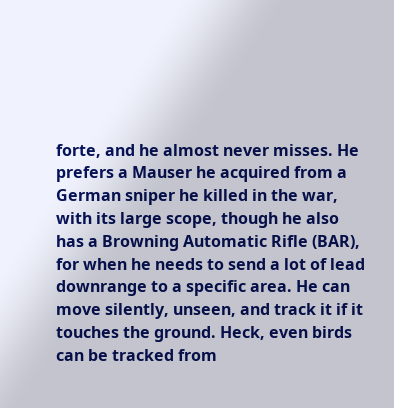forte, and he almost never misses. He prefers a Mauser he acquired from a German sniper he killed in the war, with its large scope, though he also has a Browning Automatic Rifle (BAR), for when he needs to send a lot of lead downrange to a specific area. He can move silently, unseen, and track it if it touches the ground. Heck, even birds can be tracked from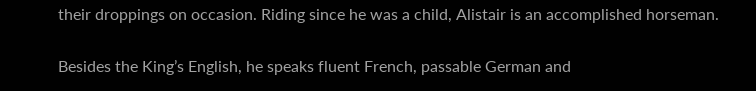their droppings on occasion. Riding since he was a child, Alistair is an accomplished horseman.

Besides the King’s English, he speaks fluent French, passable German and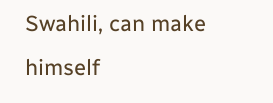Swahili, can make himself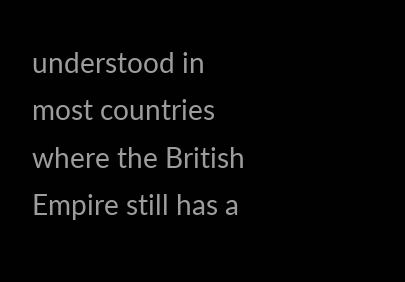understood in most countries where the British Empire still has a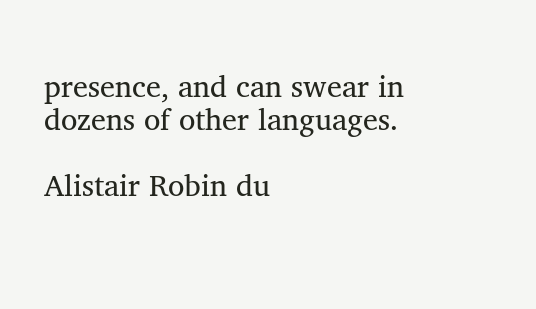presence, and can swear in dozens of other languages.

Alistair Robin du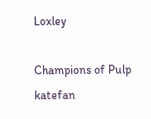Loxley

Champions of Pulp katefan